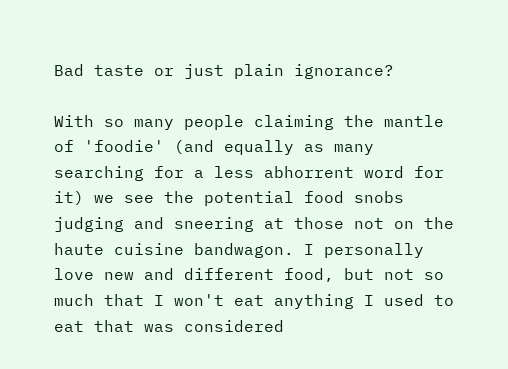Bad taste or just plain ignorance?

With so many people claiming the mantle of 'foodie' (and equally as many searching for a less abhorrent word for it) we see the potential food snobs judging and sneering at those not on the haute cuisine bandwagon. I personally love new and different food, but not so much that I won't eat anything I used to eat that was considered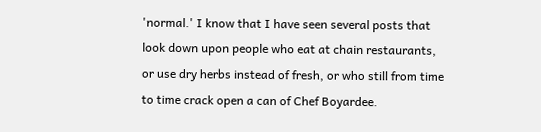'normal.' I know that I have seen several posts that look down upon people who eat at chain restaurants, or use dry herbs instead of fresh, or who still from time to time crack open a can of Chef Boyardee.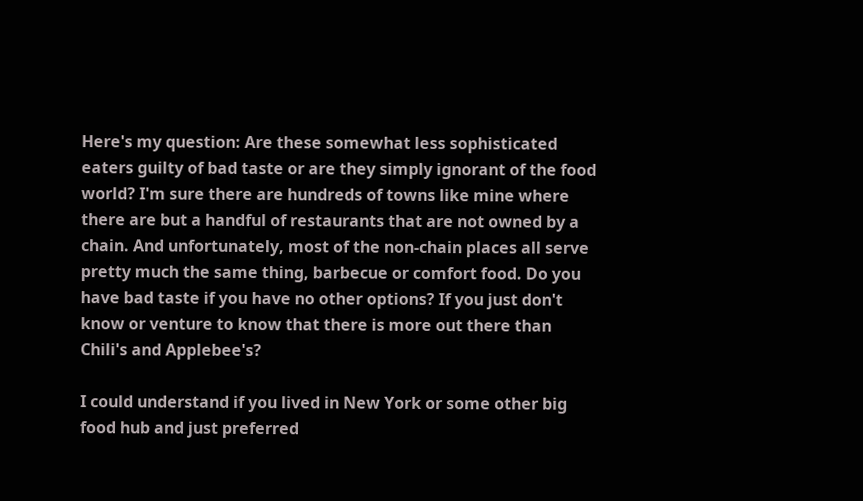Here's my question: Are these somewhat less sophisticated eaters guilty of bad taste or are they simply ignorant of the food world? I'm sure there are hundreds of towns like mine where there are but a handful of restaurants that are not owned by a chain. And unfortunately, most of the non-chain places all serve pretty much the same thing, barbecue or comfort food. Do you have bad taste if you have no other options? If you just don't know or venture to know that there is more out there than Chili's and Applebee's?

I could understand if you lived in New York or some other big food hub and just preferred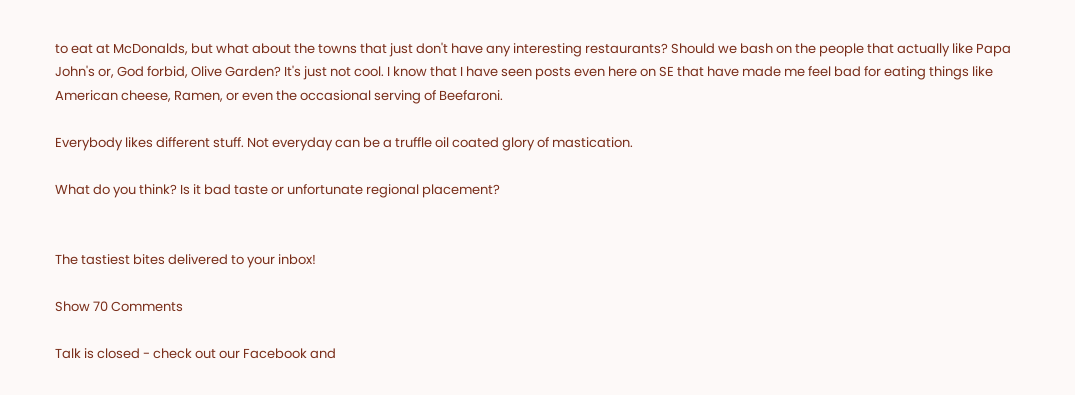to eat at McDonalds, but what about the towns that just don't have any interesting restaurants? Should we bash on the people that actually like Papa John's or, God forbid, Olive Garden? It's just not cool. I know that I have seen posts even here on SE that have made me feel bad for eating things like American cheese, Ramen, or even the occasional serving of Beefaroni.

Everybody likes different stuff. Not everyday can be a truffle oil coated glory of mastication.

What do you think? Is it bad taste or unfortunate regional placement?


The tastiest bites delivered to your inbox!

Show 70 Comments

Talk is closed - check out our Facebook and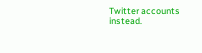Twitter accounts instead.